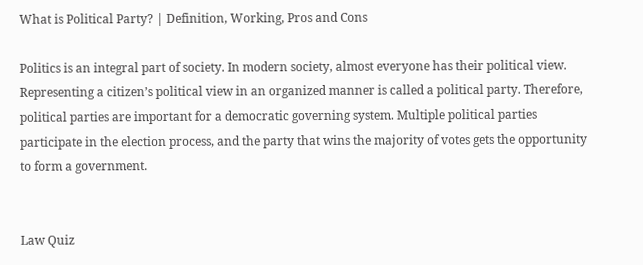What is Political Party? | Definition, Working, Pros and Cons

Politics is an integral part of society. In modern society, almost everyone has their political view. Representing a citizen’s political view in an organized manner is called a political party. Therefore, political parties are important for a democratic governing system. Multiple political parties participate in the election process, and the party that wins the majority of votes gets the opportunity to form a government.


Law Quiz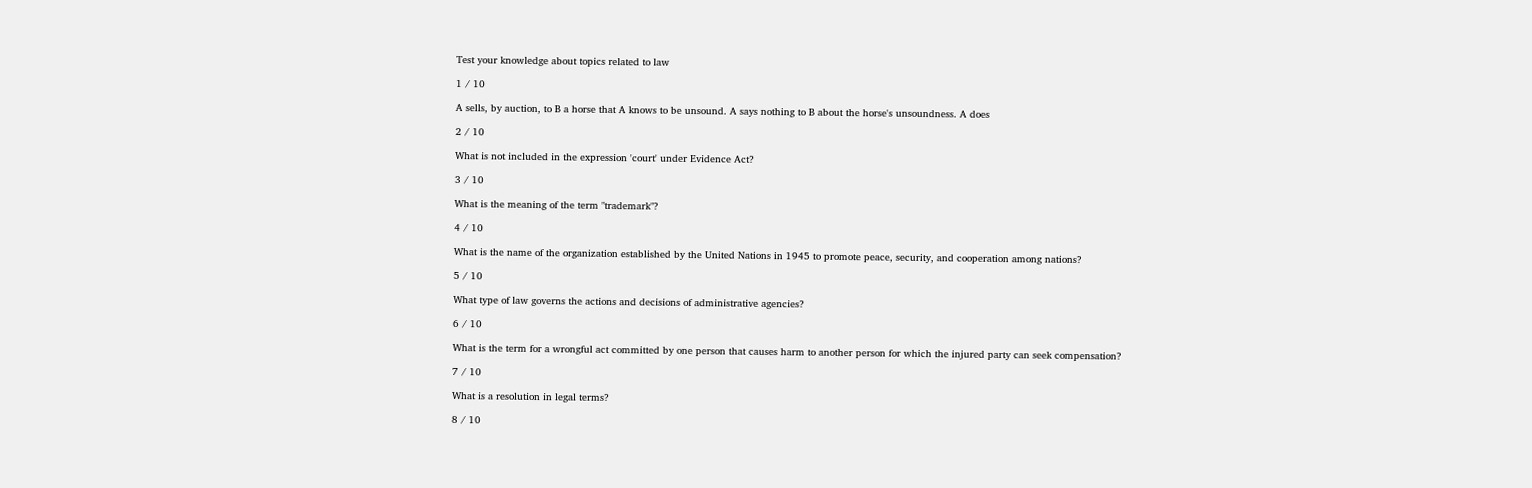Test your knowledge about topics related to law

1 / 10

A sells, by auction, to B a horse that A knows to be unsound. A says nothing to B about the horse's unsoundness. A does

2 / 10

What is not included in the expression 'court' under Evidence Act?

3 / 10

What is the meaning of the term "trademark"?

4 / 10

What is the name of the organization established by the United Nations in 1945 to promote peace, security, and cooperation among nations?

5 / 10

What type of law governs the actions and decisions of administrative agencies?

6 / 10

What is the term for a wrongful act committed by one person that causes harm to another person for which the injured party can seek compensation?

7 / 10

What is a resolution in legal terms?

8 / 10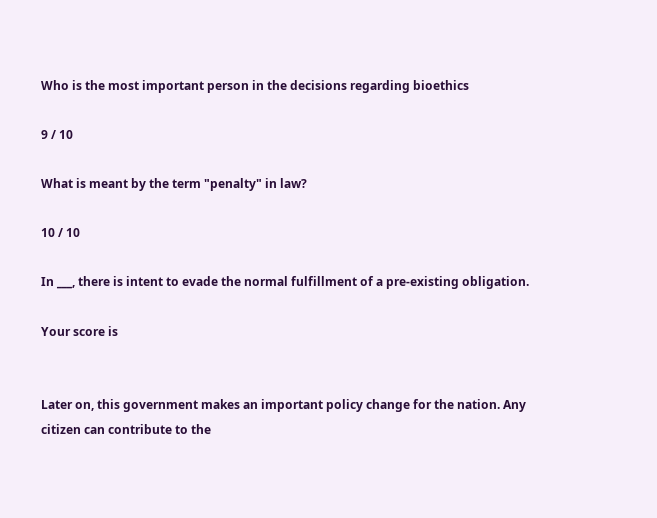Who is the most important person in the decisions regarding bioethics

9 / 10

What is meant by the term "penalty" in law?

10 / 10

In ___, there is intent to evade the normal fulfillment of a pre-existing obligation.

Your score is


Later on, this government makes an important policy change for the nation. Any citizen can contribute to the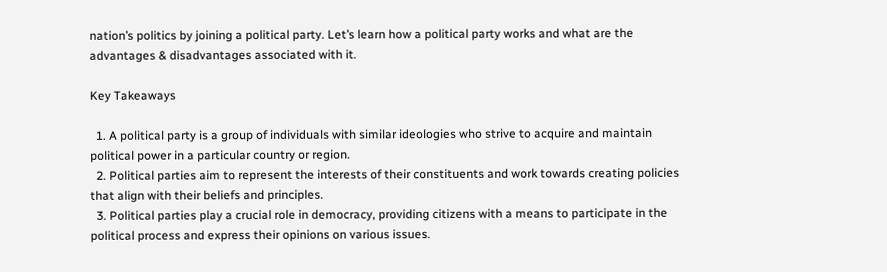nation’s politics by joining a political party. Let’s learn how a political party works and what are the advantages & disadvantages associated with it.

Key Takeaways

  1. A political party is a group of individuals with similar ideologies who strive to acquire and maintain political power in a particular country or region.
  2. Political parties aim to represent the interests of their constituents and work towards creating policies that align with their beliefs and principles.
  3. Political parties play a crucial role in democracy, providing citizens with a means to participate in the political process and express their opinions on various issues.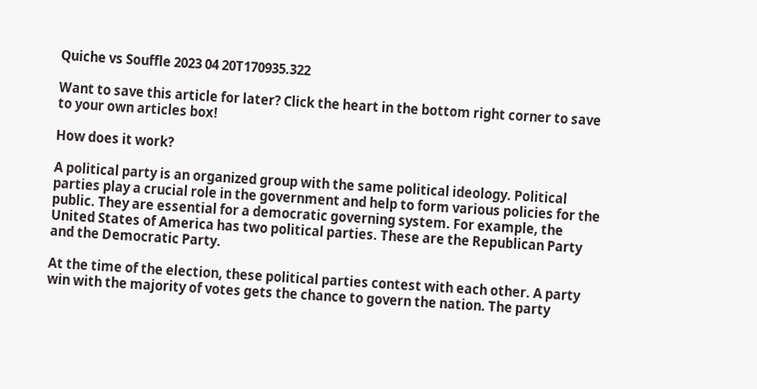Quiche vs Souffle 2023 04 20T170935.322

Want to save this article for later? Click the heart in the bottom right corner to save to your own articles box!

How does it work?

A political party is an organized group with the same political ideology. Political parties play a crucial role in the government and help to form various policies for the public. They are essential for a democratic governing system. For example, the United States of America has two political parties. These are the Republican Party and the Democratic Party.

At the time of the election, these political parties contest with each other. A party win with the majority of votes gets the chance to govern the nation. The party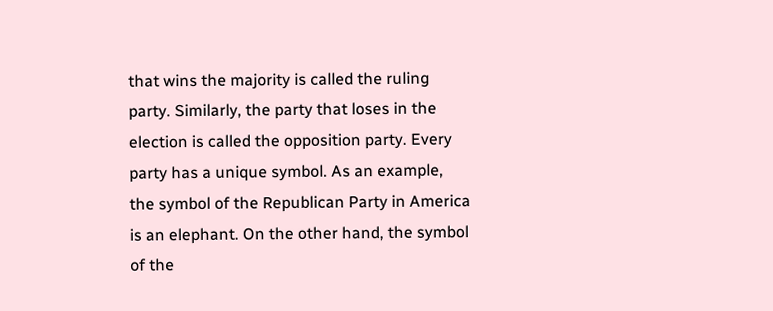that wins the majority is called the ruling party. Similarly, the party that loses in the election is called the opposition party. Every party has a unique symbol. As an example, the symbol of the Republican Party in America is an elephant. On the other hand, the symbol of the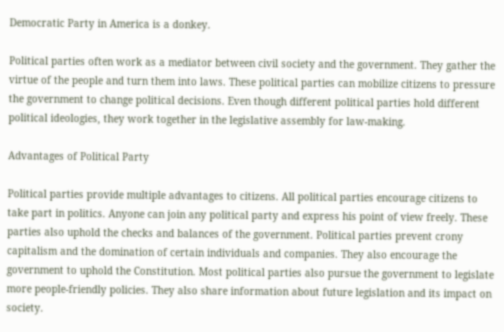Democratic Party in America is a donkey.

Political parties often work as a mediator between civil society and the government. They gather the virtue of the people and turn them into laws. These political parties can mobilize citizens to pressure the government to change political decisions. Even though different political parties hold different political ideologies, they work together in the legislative assembly for law-making.

Advantages of Political Party

Political parties provide multiple advantages to citizens. All political parties encourage citizens to take part in politics. Anyone can join any political party and express his point of view freely. These parties also uphold the checks and balances of the government. Political parties prevent crony capitalism and the domination of certain individuals and companies. They also encourage the government to uphold the Constitution. Most political parties also pursue the government to legislate more people-friendly policies. They also share information about future legislation and its impact on society.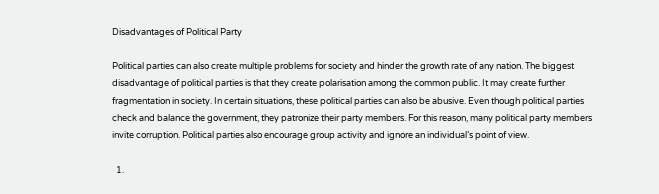Disadvantages of Political Party

Political parties can also create multiple problems for society and hinder the growth rate of any nation. The biggest disadvantage of political parties is that they create polarisation among the common public. It may create further fragmentation in society. In certain situations, these political parties can also be abusive. Even though political parties check and balance the government, they patronize their party members. For this reason, many political party members invite corruption. Political parties also encourage group activity and ignore an individual’s point of view.

  1.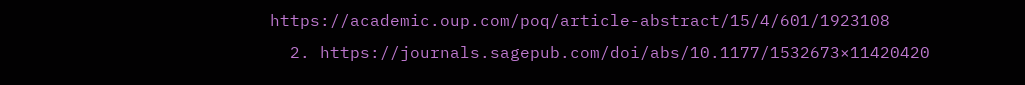https://academic.oup.com/poq/article-abstract/15/4/601/1923108
  2. https://journals.sagepub.com/doi/abs/10.1177/1532673×11420420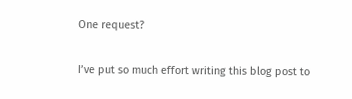One request?

I’ve put so much effort writing this blog post to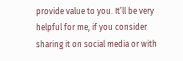provide value to you. It’ll be very helpful for me, if you consider sharing it on social media or with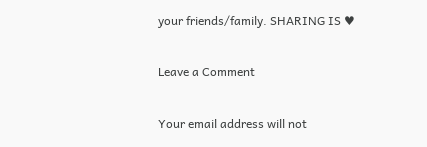your friends/family. SHARING IS ♥

Leave a Comment

Your email address will not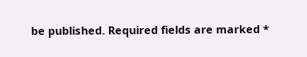be published. Required fields are marked *